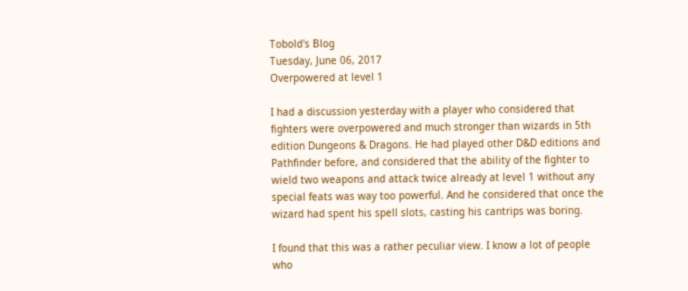Tobold's Blog
Tuesday, June 06, 2017
Overpowered at level 1

I had a discussion yesterday with a player who considered that fighters were overpowered and much stronger than wizards in 5th edition Dungeons & Dragons. He had played other D&D editions and Pathfinder before, and considered that the ability of the fighter to wield two weapons and attack twice already at level 1 without any special feats was way too powerful. And he considered that once the wizard had spent his spell slots, casting his cantrips was boring.

I found that this was a rather peculiar view. I know a lot of people who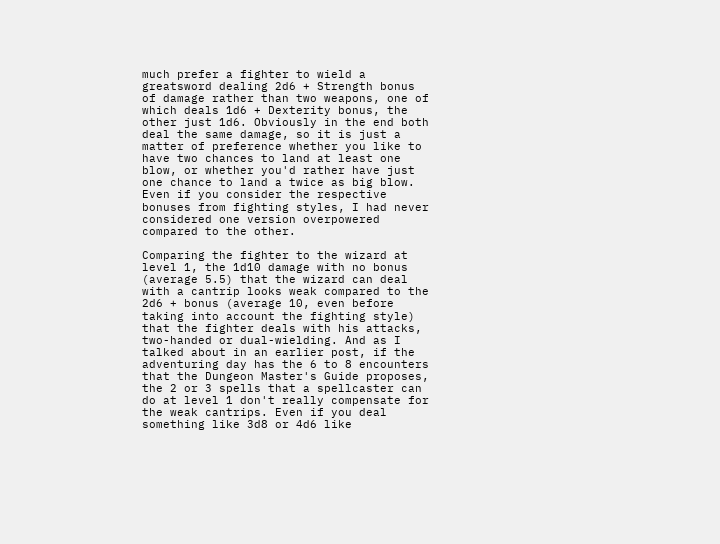much prefer a fighter to wield a greatsword dealing 2d6 + Strength bonus of damage rather than two weapons, one of which deals 1d6 + Dexterity bonus, the other just 1d6. Obviously in the end both deal the same damage, so it is just a matter of preference whether you like to have two chances to land at least one blow, or whether you'd rather have just one chance to land a twice as big blow. Even if you consider the respective bonuses from fighting styles, I had never considered one version overpowered compared to the other.

Comparing the fighter to the wizard at level 1, the 1d10 damage with no bonus (average 5.5) that the wizard can deal with a cantrip looks weak compared to the 2d6 + bonus (average 10, even before taking into account the fighting style) that the fighter deals with his attacks, two-handed or dual-wielding. And as I talked about in an earlier post, if the adventuring day has the 6 to 8 encounters that the Dungeon Master's Guide proposes, the 2 or 3 spells that a spellcaster can do at level 1 don't really compensate for the weak cantrips. Even if you deal something like 3d8 or 4d6 like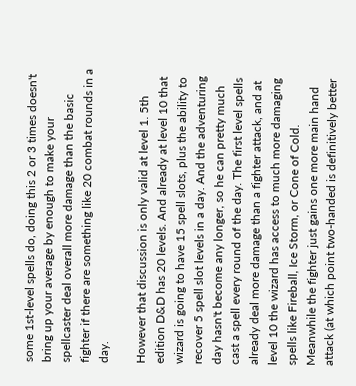some 1st-level spells do, doing this 2 or 3 times doesn't bring up your average by enough to make your spellcaster deal overall more damage than the basic fighter if there are something like 20 combat rounds in a day.

However that discussion is only valid at level 1. 5th edition D&D has 20 levels. And already at level 10 that wizard is going to have 15 spell slots, plus the ability to recover 5 spell slot levels in a day. And the adventuring day hasn't become any longer, so he can pretty much cast a spell every round of the day. The first level spells already deal more damage than a fighter attack, and at level 10 the wizard has access to much more damaging spells like Fireball, Ice Storm, or Cone of Cold. Meanwhile the fighter just gains one more main hand attack (at which point two-handed is definitively better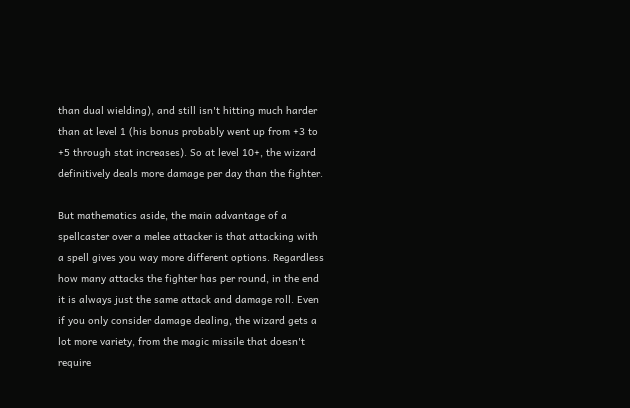than dual wielding), and still isn't hitting much harder than at level 1 (his bonus probably went up from +3 to +5 through stat increases). So at level 10+, the wizard definitively deals more damage per day than the fighter.

But mathematics aside, the main advantage of a spellcaster over a melee attacker is that attacking with a spell gives you way more different options. Regardless how many attacks the fighter has per round, in the end it is always just the same attack and damage roll. Even if you only consider damage dealing, the wizard gets a lot more variety, from the magic missile that doesn't require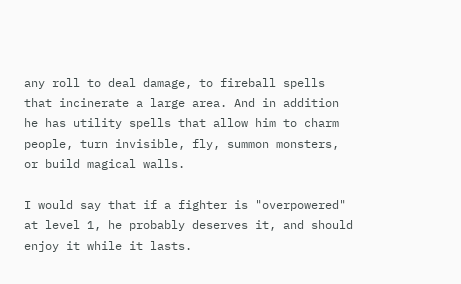any roll to deal damage, to fireball spells that incinerate a large area. And in addition he has utility spells that allow him to charm people, turn invisible, fly, summon monsters, or build magical walls.

I would say that if a fighter is "overpowered" at level 1, he probably deserves it, and should enjoy it while it lasts.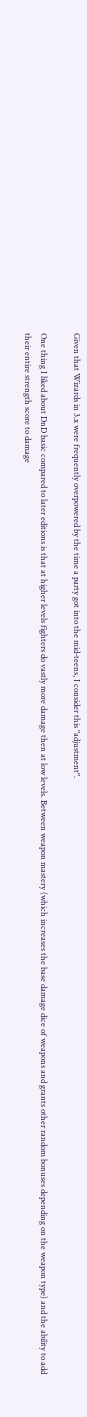Given that Wizards in 3.x were frequently overpowered by the time a party got into the mid-teens, I consider this "adjustment".

One thing I liked about DnD basic compared to later editions is that at higher levels fighters do vastly more damage then at low levels. Between weapon mastery (which increases the base damage dice of weapons and grants other random bonuses depending on the weapon type) and the ability to add their entire strength score to damage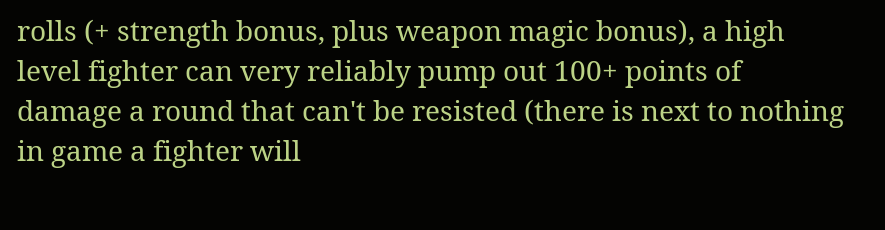rolls (+ strength bonus, plus weapon magic bonus), a high level fighter can very reliably pump out 100+ points of damage a round that can't be resisted (there is next to nothing in game a fighter will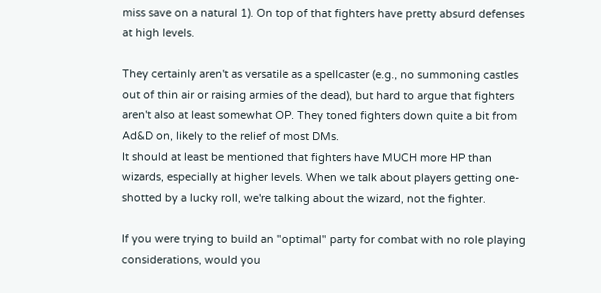miss save on a natural 1). On top of that fighters have pretty absurd defenses at high levels.

They certainly aren't as versatile as a spellcaster (e.g., no summoning castles out of thin air or raising armies of the dead), but hard to argue that fighters aren't also at least somewhat OP. They toned fighters down quite a bit from Ad&D on, likely to the relief of most DMs.
It should at least be mentioned that fighters have MUCH more HP than wizards, especially at higher levels. When we talk about players getting one-shotted by a lucky roll, we're talking about the wizard, not the fighter.

If you were trying to build an "optimal" party for combat with no role playing considerations, would you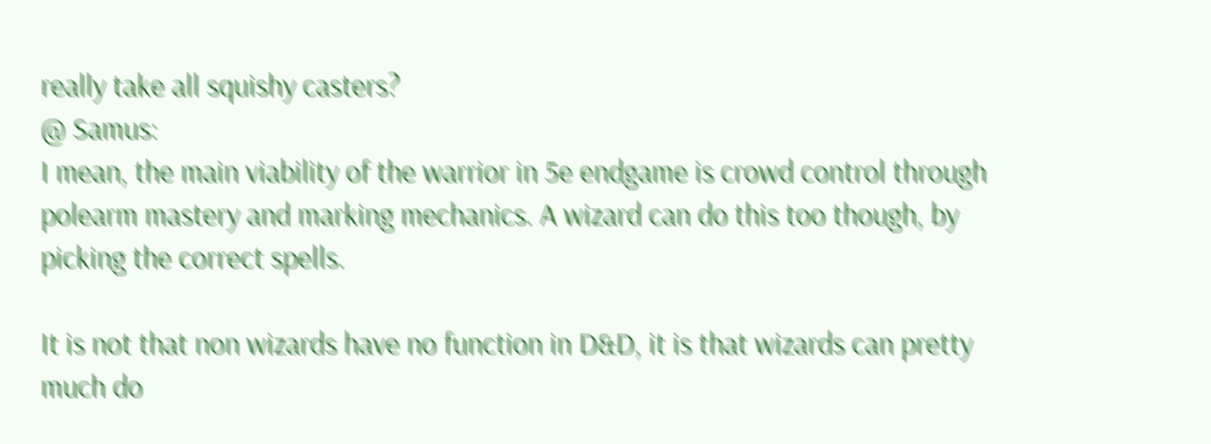really take all squishy casters?
@ Samus:
I mean, the main viability of the warrior in 5e endgame is crowd control through polearm mastery and marking mechanics. A wizard can do this too though, by picking the correct spells.

It is not that non wizards have no function in D&D, it is that wizards can pretty much do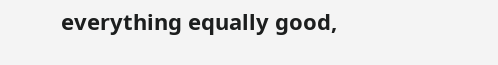everything equally good,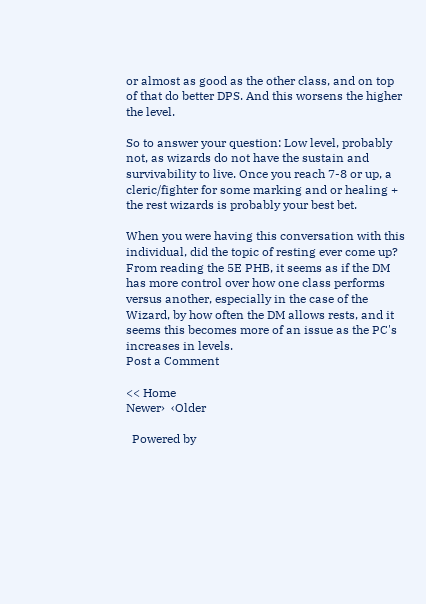or almost as good as the other class, and on top of that do better DPS. And this worsens the higher the level.

So to answer your question: Low level, probably not, as wizards do not have the sustain and survivability to live. Once you reach 7-8 or up, a cleric/fighter for some marking and or healing + the rest wizards is probably your best bet.

When you were having this conversation with this individual, did the topic of resting ever come up? From reading the 5E PHB, it seems as if the DM has more control over how one class performs versus another, especially in the case of the Wizard, by how often the DM allows rests, and it seems this becomes more of an issue as the PC's increases in levels.
Post a Comment

<< Home
Newer›  ‹Older

  Powered by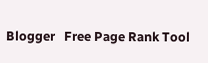Blogger   Free Page Rank Tool